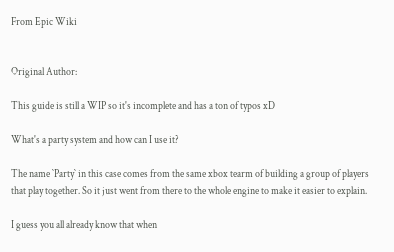From Epic Wiki


Original Author:

This guide is still a WIP so it's incomplete and has a ton of typos xD

What's a party system and how can I use it?

The name `Party` in this case comes from the same xbox tearm of building a group of players that play together. So it just went from there to the whole engine to make it easier to explain.

I guess you all already know that when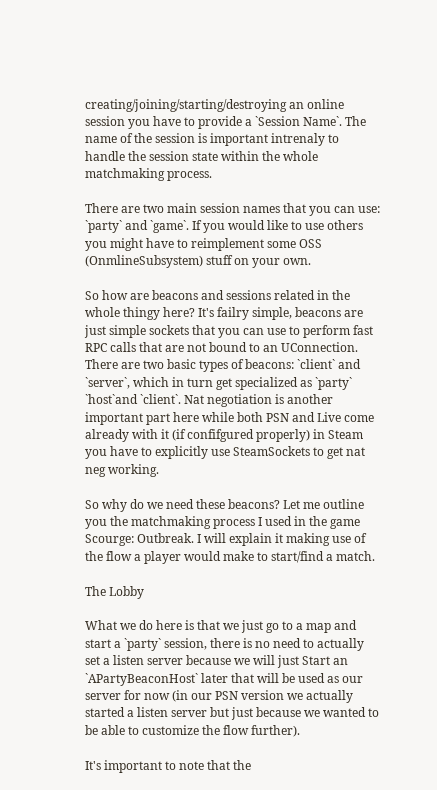creating/joining/starting/destroying an online session you have to provide a `Session Name`. The name of the session is important intrenaly to handle the session state within the whole matchmaking process.

There are two main session names that you can use: `party` and `game`. If you would like to use others you might have to reimplement some OSS (OnmlineSubsystem) stuff on your own.

So how are beacons and sessions related in the whole thingy here? It's failry simple, beacons are just simple sockets that you can use to perform fast RPC calls that are not bound to an UConnection. There are two basic types of beacons: `client` and `server`, which in turn get specialized as `party` `host`and `client`. Nat negotiation is another important part here while both PSN and Live come already with it (if confifgured properly) in Steam you have to explicitly use SteamSockets to get nat neg working.

So why do we need these beacons? Let me outline you the matchmaking process I used in the game Scourge: Outbreak. I will explain it making use of the flow a player would make to start/find a match.

The Lobby

What we do here is that we just go to a map and start a `party` session, there is no need to actually set a listen server because we will just Start an `APartyBeaconHost` later that will be used as our server for now (in our PSN version we actually started a listen server but just because we wanted to be able to customize the flow further).

It's important to note that the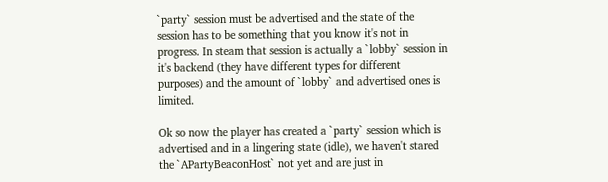`party` session must be advertised and the state of the session has to be something that you know it's not in progress. In steam that session is actually a `lobby` session in it's backend (they have different types for different purposes) and the amount of `lobby` and advertised ones is limited.

Ok so now the player has created a `party` session which is advertised and in a lingering state (idle), we haven't stared the `APartyBeaconHost` not yet and are just in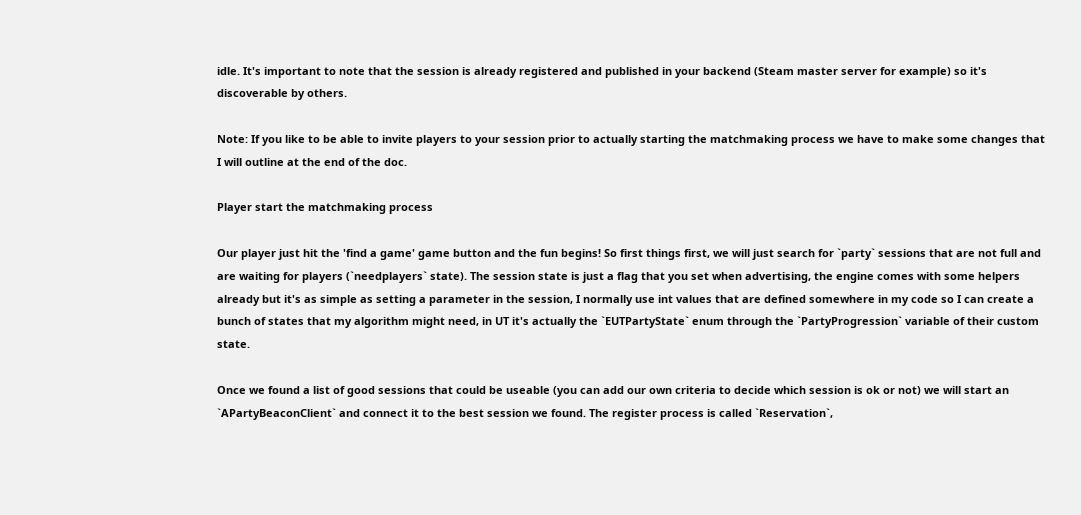idle. It's important to note that the session is already registered and published in your backend (Steam master server for example) so it's discoverable by others.

Note: If you like to be able to invite players to your session prior to actually starting the matchmaking process we have to make some changes that I will outline at the end of the doc.

Player start the matchmaking process

Our player just hit the 'find a game' game button and the fun begins! So first things first, we will just search for `party` sessions that are not full and are waiting for players (`needplayers` state). The session state is just a flag that you set when advertising, the engine comes with some helpers already but it's as simple as setting a parameter in the session, I normally use int values that are defined somewhere in my code so I can create a bunch of states that my algorithm might need, in UT it's actually the `EUTPartyState` enum through the `PartyProgression` variable of their custom state.

Once we found a list of good sessions that could be useable (you can add our own criteria to decide which session is ok or not) we will start an `APartyBeaconClient` and connect it to the best session we found. The register process is called `Reservation`,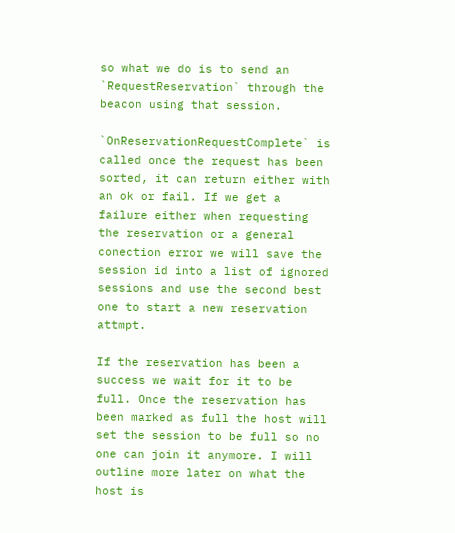so what we do is to send an `RequestReservation` through the beacon using that session.

`OnReservationRequestComplete` is called once the request has been sorted, it can return either with an ok or fail. If we get a failure either when requesting the reservation or a general conection error we will save the session id into a list of ignored sessions and use the second best one to start a new reservation attmpt.

If the reservation has been a success we wait for it to be full. Once the reservation has been marked as full the host will set the session to be full so no one can join it anymore. I will outline more later on what the host is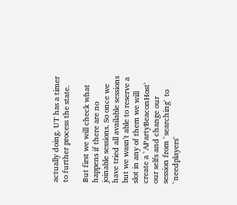actually doing. UT has a timer to further process the state.

But first we will check what happens if there are no joinable sessions. So once we have tried all available sessions but we wasn't able to reserve a slot in any of them we will create a `APartyBeaconHost` our selfs and change our session from `searching` to `needplayers`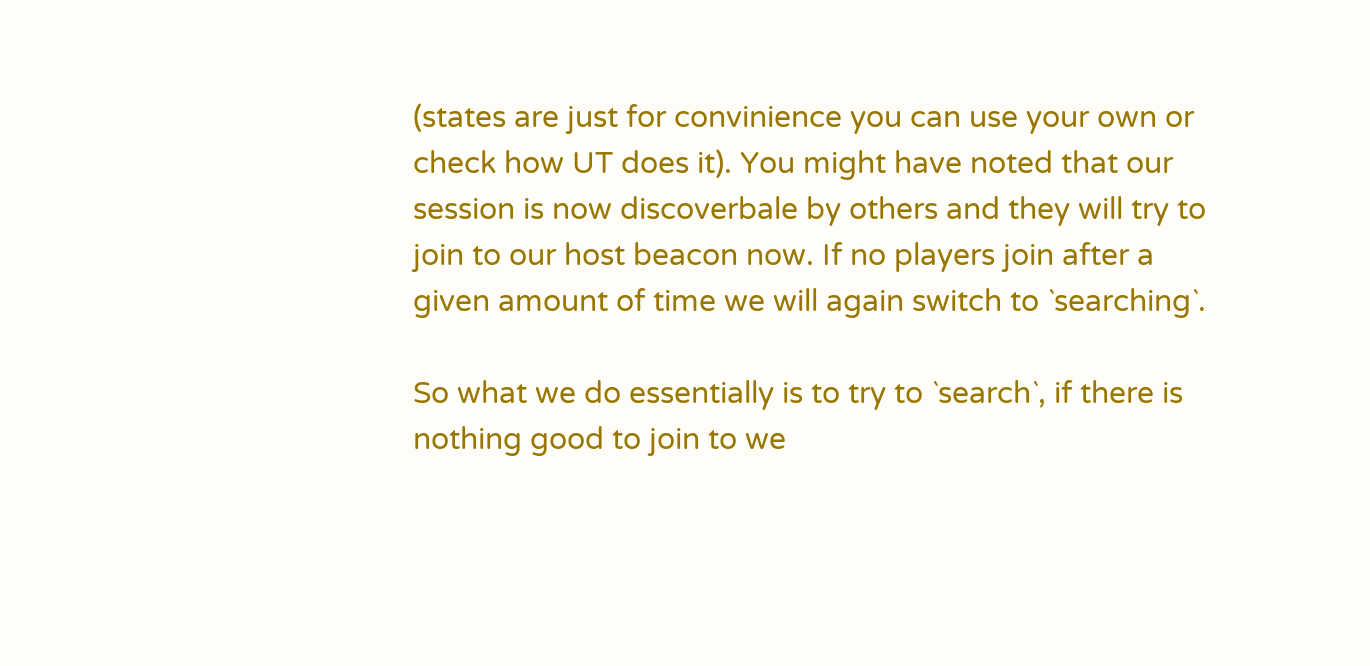(states are just for convinience you can use your own or check how UT does it). You might have noted that our session is now discoverbale by others and they will try to join to our host beacon now. If no players join after a given amount of time we will again switch to `searching`.

So what we do essentially is to try to `search`, if there is nothing good to join to we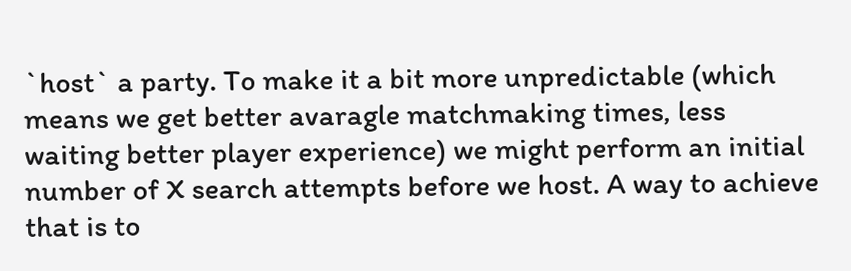`host` a party. To make it a bit more unpredictable (which means we get better avaragle matchmaking times, less waiting better player experience) we might perform an initial number of X search attempts before we host. A way to achieve that is to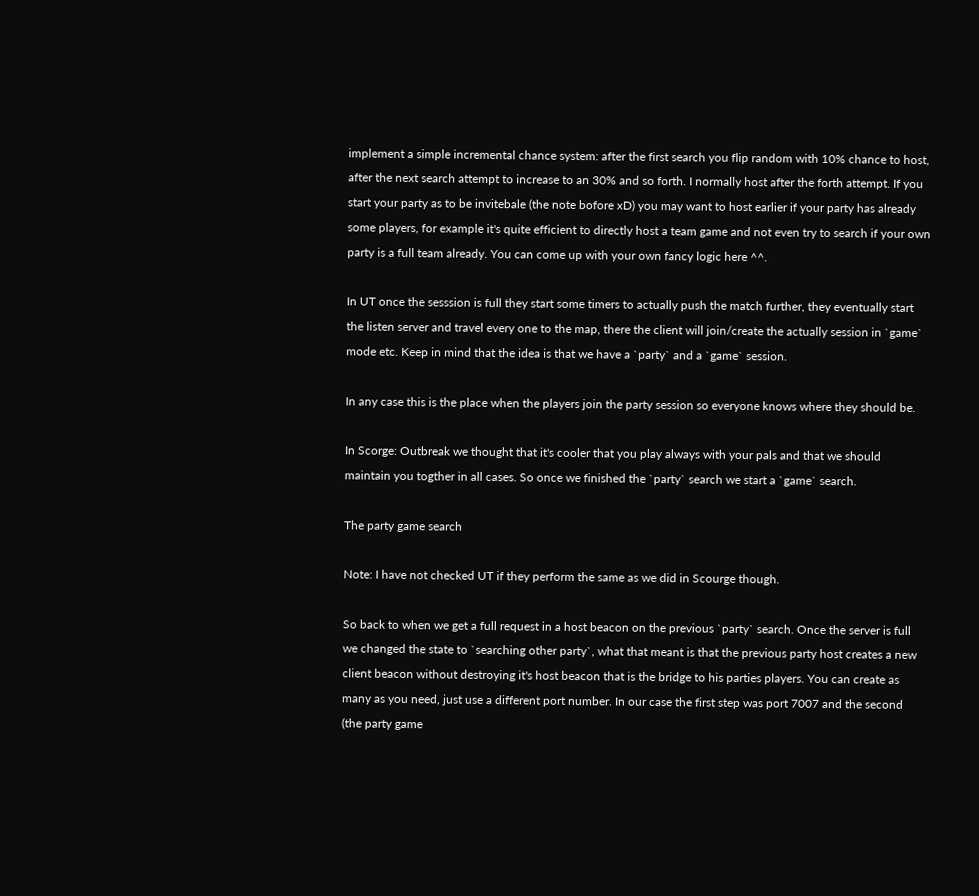implement a simple incremental chance system: after the first search you flip random with 10% chance to host, after the next search attempt to increase to an 30% and so forth. I normally host after the forth attempt. If you start your party as to be invitebale (the note bofore xD) you may want to host earlier if your party has already some players, for example it's quite efficient to directly host a team game and not even try to search if your own party is a full team already. You can come up with your own fancy logic here ^^.

In UT once the sesssion is full they start some timers to actually push the match further, they eventually start the listen server and travel every one to the map, there the client will join/create the actually session in `game` mode etc. Keep in mind that the idea is that we have a `party` and a `game` session.

In any case this is the place when the players join the party session so everyone knows where they should be.

In Scorge: Outbreak we thought that it's cooler that you play always with your pals and that we should maintain you togther in all cases. So once we finished the `party` search we start a `game` search.

The party game search

Note: I have not checked UT if they perform the same as we did in Scourge though.

So back to when we get a full request in a host beacon on the previous `party` search. Once the server is full we changed the state to `searching other party`, what that meant is that the previous party host creates a new client beacon without destroying it's host beacon that is the bridge to his parties players. You can create as many as you need, just use a different port number. In our case the first step was port 7007 and the second (the party game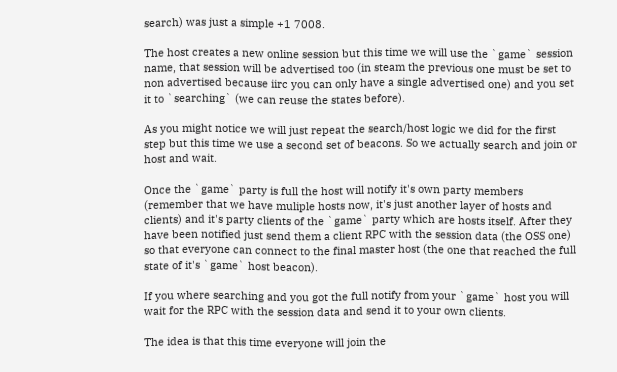search) was just a simple +1 7008.

The host creates a new online session but this time we will use the `game` session name, that session will be advertised too (in steam the previous one must be set to non advertised because iirc you can only have a single advertised one) and you set it to `searching` (we can reuse the states before).

As you might notice we will just repeat the search/host logic we did for the first step but this time we use a second set of beacons. So we actually search and join or host and wait.

Once the `game` party is full the host will notify it's own party members (remember that we have muliple hosts now, it's just another layer of hosts and clients) and it's party clients of the `game` party which are hosts itself. After they have been notified just send them a client RPC with the session data (the OSS one) so that everyone can connect to the final master host (the one that reached the full state of it's `game` host beacon).

If you where searching and you got the full notify from your `game` host you will wait for the RPC with the session data and send it to your own clients.

The idea is that this time everyone will join the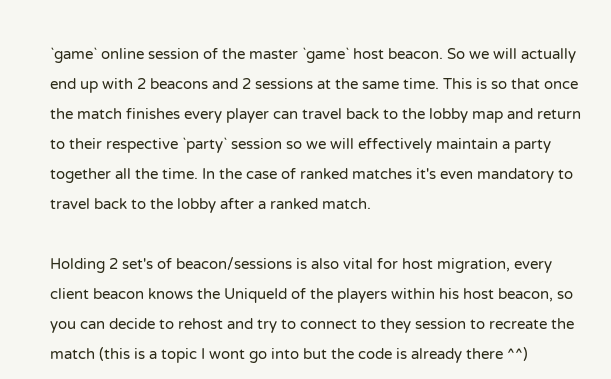`game` online session of the master `game` host beacon. So we will actually end up with 2 beacons and 2 sessions at the same time. This is so that once the match finishes every player can travel back to the lobby map and return to their respective `party` session so we will effectively maintain a party together all the time. In the case of ranked matches it's even mandatory to travel back to the lobby after a ranked match.

Holding 2 set's of beacon/sessions is also vital for host migration, every client beacon knows the UniqueId of the players within his host beacon, so you can decide to rehost and try to connect to they session to recreate the match (this is a topic I wont go into but the code is already there ^^)